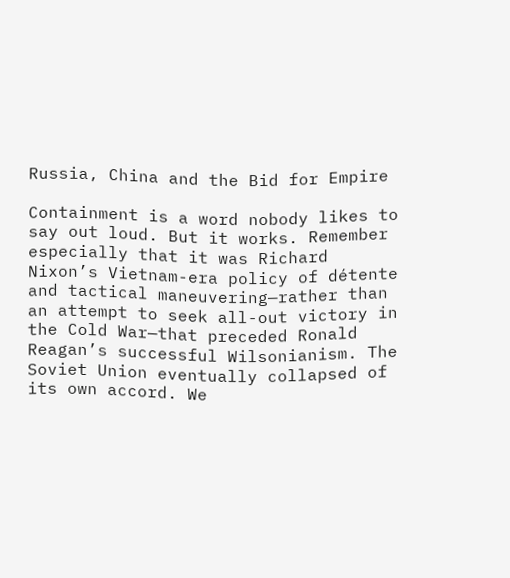Russia, China and the Bid for Empire

Containment is a word nobody likes to say out loud. But it works. Remember especially that it was Richard Nixon’s Vietnam-era policy of détente and tactical maneuvering—rather than an attempt to seek all-out victory in the Cold War—that preceded Ronald Reagan’s successful Wilsonianism. The Soviet Union eventually collapsed of its own accord. We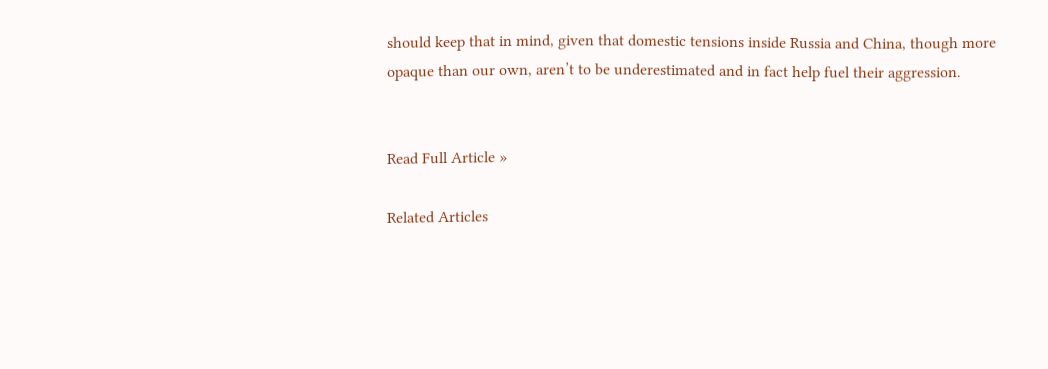should keep that in mind, given that domestic tensions inside Russia and China, though more opaque than our own, aren’t to be underestimated and in fact help fuel their aggression.


Read Full Article »

Related Articles